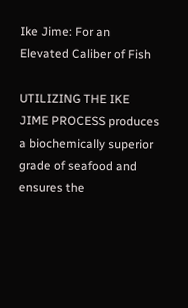Ike Jime: For an Elevated Caliber of Fish

UTILIZING THE IKE JIME PROCESS produces a biochemically superior grade of seafood and ensures the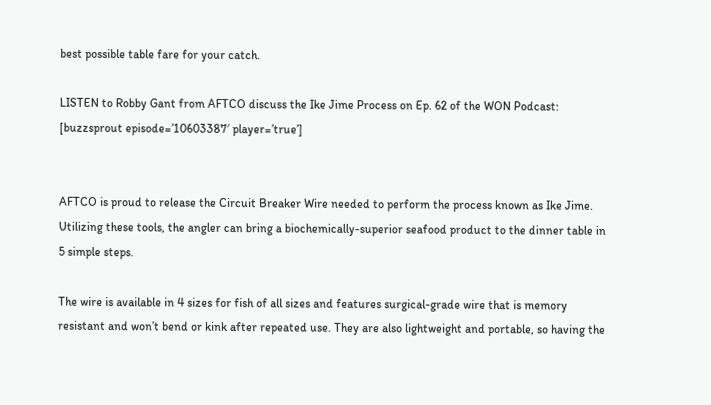best possible table fare for your catch.

LISTEN to Robby Gant from AFTCO discuss the Ike Jime Process on Ep. 62 of the WON Podcast:
[buzzsprout episode=’10603387′ player=’true’]


AFTCO is proud to release the Circuit Breaker Wire needed to perform the process known as Ike Jime. Utilizing these tools, the angler can bring a biochemically-superior seafood product to the dinner table in 5 simple steps.

The wire is available in 4 sizes for fish of all sizes and features surgical-grade wire that is memory resistant and won’t bend or kink after repeated use. They are also lightweight and portable, so having the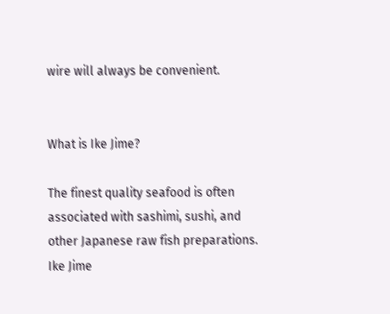wire will always be convenient.


What is Ike Jime?

The finest quality seafood is often associated with sashimi, sushi, and other Japanese raw fish preparations. Ike Jime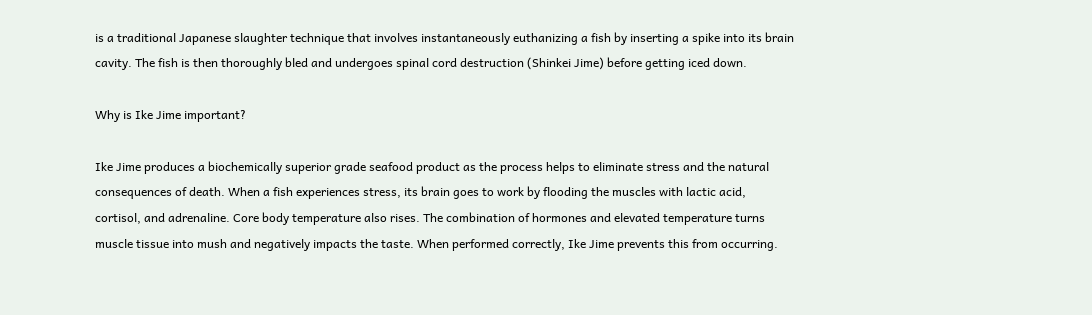is a traditional Japanese slaughter technique that involves instantaneously euthanizing a fish by inserting a spike into its brain cavity. The fish is then thoroughly bled and undergoes spinal cord destruction (Shinkei Jime) before getting iced down.

Why is Ike Jime important?

Ike Jime produces a biochemically superior grade seafood product as the process helps to eliminate stress and the natural consequences of death. When a fish experiences stress, its brain goes to work by flooding the muscles with lactic acid, cortisol, and adrenaline. Core body temperature also rises. The combination of hormones and elevated temperature turns muscle tissue into mush and negatively impacts the taste. When performed correctly, Ike Jime prevents this from occurring.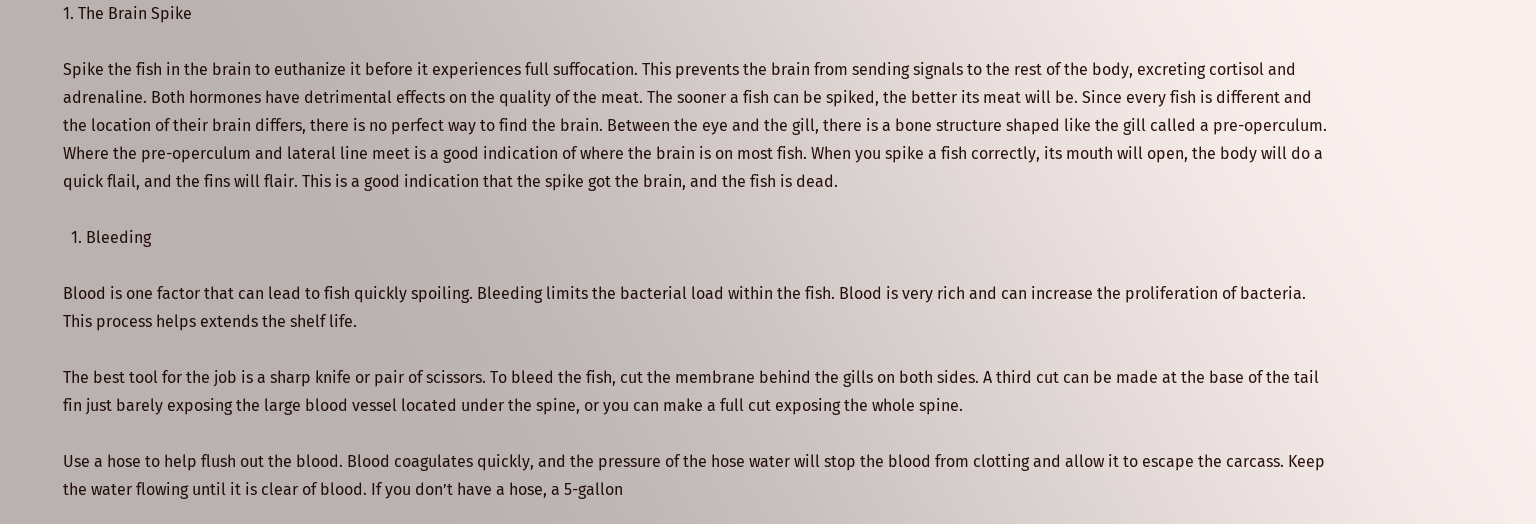1. The Brain Spike

Spike the fish in the brain to euthanize it before it experiences full suffocation. This prevents the brain from sending signals to the rest of the body, excreting cortisol and adrenaline. Both hormones have detrimental effects on the quality of the meat. The sooner a fish can be spiked, the better its meat will be. Since every fish is different and the location of their brain differs, there is no perfect way to find the brain. Between the eye and the gill, there is a bone structure shaped like the gill called a pre-operculum. Where the pre-operculum and lateral line meet is a good indication of where the brain is on most fish. When you spike a fish correctly, its mouth will open, the body will do a quick flail, and the fins will flair. This is a good indication that the spike got the brain, and the fish is dead.

  1. Bleeding

Blood is one factor that can lead to fish quickly spoiling. Bleeding limits the bacterial load within the fish. Blood is very rich and can increase the proliferation of bacteria. This process helps extends the shelf life.

The best tool for the job is a sharp knife or pair of scissors. To bleed the fish, cut the membrane behind the gills on both sides. A third cut can be made at the base of the tail fin just barely exposing the large blood vessel located under the spine, or you can make a full cut exposing the whole spine.

Use a hose to help flush out the blood. Blood coagulates quickly, and the pressure of the hose water will stop the blood from clotting and allow it to escape the carcass. Keep the water flowing until it is clear of blood. If you don’t have a hose, a 5-gallon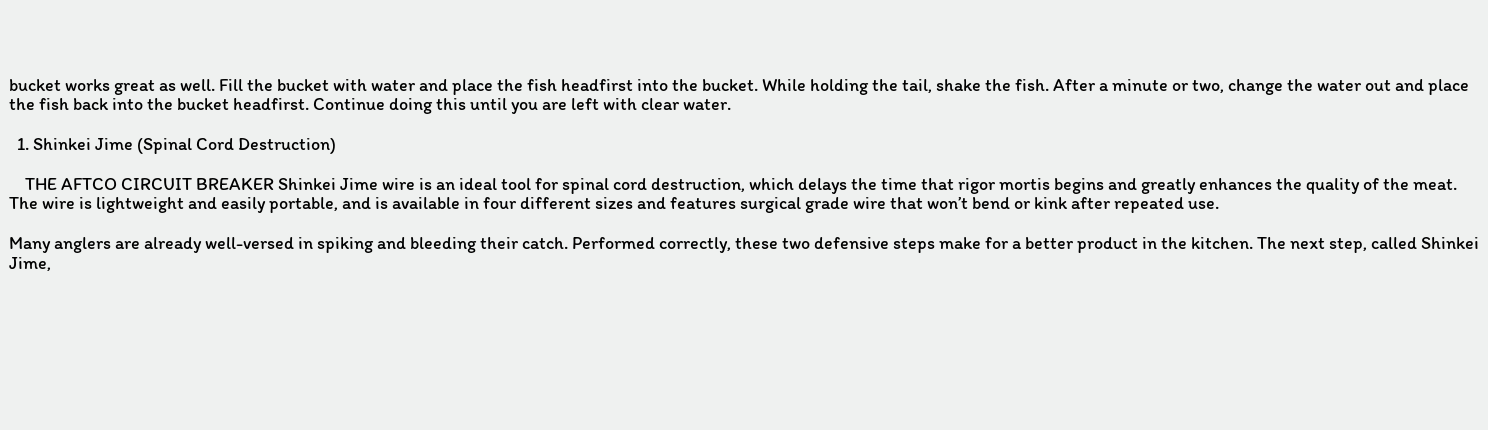bucket works great as well. Fill the bucket with water and place the fish headfirst into the bucket. While holding the tail, shake the fish. After a minute or two, change the water out and place the fish back into the bucket headfirst. Continue doing this until you are left with clear water.

  1. Shinkei Jime (Spinal Cord Destruction)

    THE AFTCO CIRCUIT BREAKER Shinkei Jime wire is an ideal tool for spinal cord destruction, which delays the time that rigor mortis begins and greatly enhances the quality of the meat. The wire is lightweight and easily portable, and is available in four different sizes and features surgical grade wire that won’t bend or kink after repeated use.

Many anglers are already well-versed in spiking and bleeding their catch. Performed correctly, these two defensive steps make for a better product in the kitchen. The next step, called Shinkei Jime,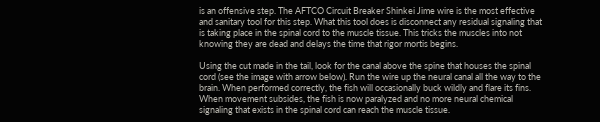is an offensive step. The AFTCO Circuit Breaker Shinkei Jime wire is the most effective and sanitary tool for this step. What this tool does is disconnect any residual signaling that is taking place in the spinal cord to the muscle tissue. This tricks the muscles into not knowing they are dead and delays the time that rigor mortis begins.

Using the cut made in the tail, look for the canal above the spine that houses the spinal cord (see the image with arrow below). Run the wire up the neural canal all the way to the brain. When performed correctly, the fish will occasionally buck wildly and flare its fins. When movement subsides, the fish is now paralyzed and no more neural chemical signaling that exists in the spinal cord can reach the muscle tissue.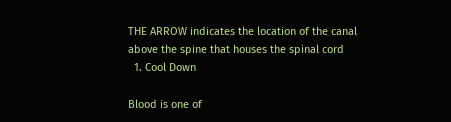THE ARROW indicates the location of the canal above the spine that houses the spinal cord
  1. Cool Down

Blood is one of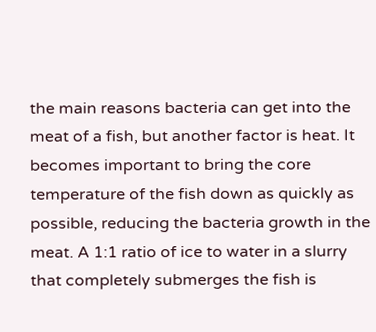the main reasons bacteria can get into the meat of a fish, but another factor is heat. It becomes important to bring the core temperature of the fish down as quickly as possible, reducing the bacteria growth in the meat. A 1:1 ratio of ice to water in a slurry that completely submerges the fish is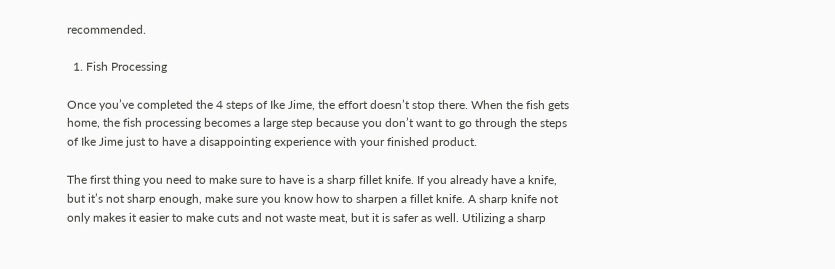recommended.

  1. Fish Processing

Once you’ve completed the 4 steps of Ike Jime, the effort doesn’t stop there. When the fish gets home, the fish processing becomes a large step because you don’t want to go through the steps of Ike Jime just to have a disappointing experience with your finished product.

The first thing you need to make sure to have is a sharp fillet knife. If you already have a knife, but it’s not sharp enough, make sure you know how to sharpen a fillet knife. A sharp knife not only makes it easier to make cuts and not waste meat, but it is safer as well. Utilizing a sharp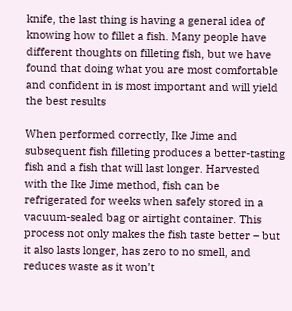knife, the last thing is having a general idea of knowing how to fillet a fish. Many people have different thoughts on filleting fish, but we have found that doing what you are most comfortable and confident in is most important and will yield the best results

When performed correctly, Ike Jime and subsequent fish filleting produces a better-tasting fish and a fish that will last longer. Harvested with the Ike Jime method, fish can be refrigerated for weeks when safely stored in a vacuum-sealed bag or airtight container. This process not only makes the fish taste better – but it also lasts longer, has zero to no smell, and reduces waste as it won’t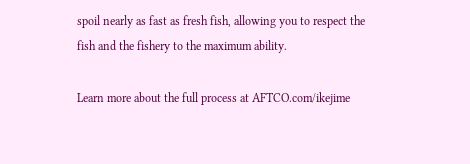spoil nearly as fast as fresh fish, allowing you to respect the fish and the fishery to the maximum ability.

Learn more about the full process at AFTCO.com/ikejime